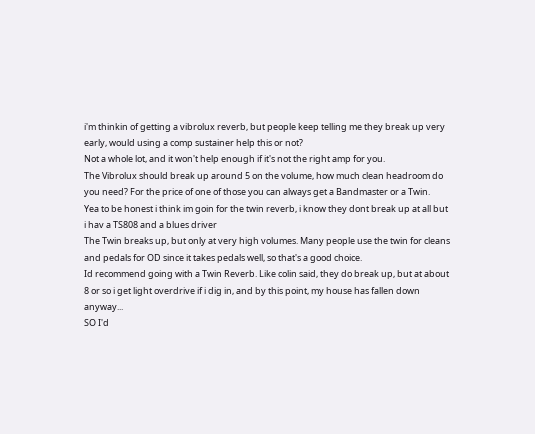i'm thinkin of getting a vibrolux reverb, but people keep telling me they break up very early, would using a comp sustainer help this or not?
Not a whole lot, and it won't help enough if it's not the right amp for you.
The Vibrolux should break up around 5 on the volume, how much clean headroom do you need? For the price of one of those you can always get a Bandmaster or a Twin.
Yea to be honest i think im goin for the twin reverb, i know they dont break up at all but i hav a TS808 and a blues driver
The Twin breaks up, but only at very high volumes. Many people use the twin for cleans and pedals for OD since it takes pedals well, so that's a good choice.
Id recommend going with a Twin Reverb. Like colin said, they do break up, but at about 8 or so i get light overdrive if i dig in, and by this point, my house has fallen down anyway...
SO I'd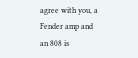agree with you, a Fender amp and an 808 is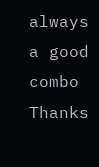always a good combo
Thanks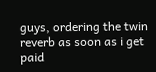guys, ordering the twin reverb as soon as i get paid